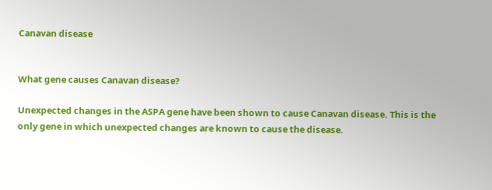Canavan disease


What gene causes Canavan disease?

Unexpected changes in the ASPA gene have been shown to cause Canavan disease. This is the only gene in which unexpected changes are known to cause the disease.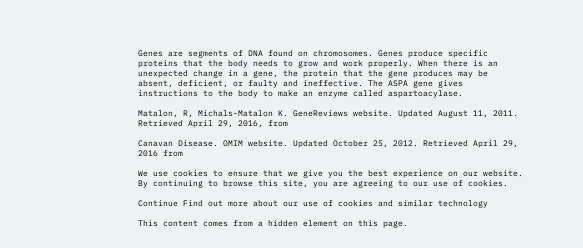Genes are segments of DNA found on chromosomes. Genes produce specific proteins that the body needs to grow and work properly. When there is an unexpected change in a gene, the protein that the gene produces may be absent, deficient, or faulty and ineffective. The ASPA gene gives instructions to the body to make an enzyme called aspartoacylase.

Matalon, R, Michals-Matalon K. GeneReviews website. Updated August 11, 2011. Retrieved April 29, 2016, from

Canavan Disease. OMIM website. Updated October 25, 2012. Retrieved April 29, 2016 from

We use cookies to ensure that we give you the best experience on our website. By continuing to browse this site, you are agreeing to our use of cookies.

Continue Find out more about our use of cookies and similar technology

This content comes from a hidden element on this page.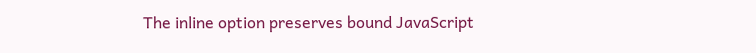The inline option preserves bound JavaScript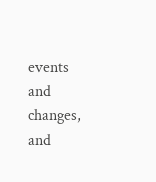events and changes, and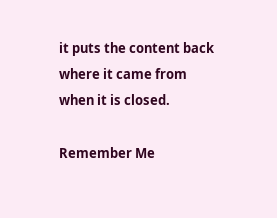it puts the content back where it came from when it is closed.

Remember Me